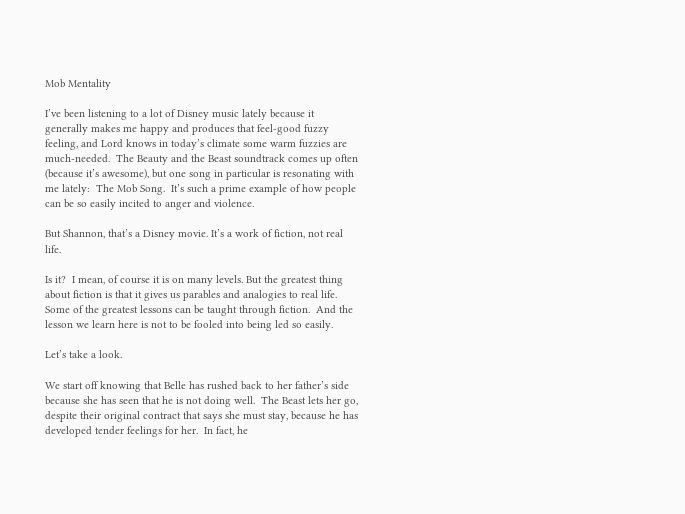Mob Mentality

I’ve been listening to a lot of Disney music lately because it generally makes me happy and produces that feel-good fuzzy feeling, and Lord knows in today’s climate some warm fuzzies are much-needed.  The Beauty and the Beast soundtrack comes up often (because it’s awesome), but one song in particular is resonating with me lately:  The Mob Song.  It’s such a prime example of how people can be so easily incited to anger and violence.

But Shannon, that’s a Disney movie. It’s a work of fiction, not real life.

Is it?  I mean, of course it is on many levels. But the greatest thing about fiction is that it gives us parables and analogies to real life.  Some of the greatest lessons can be taught through fiction.  And the lesson we learn here is not to be fooled into being led so easily.

Let’s take a look.

We start off knowing that Belle has rushed back to her father’s side because she has seen that he is not doing well.  The Beast lets her go, despite their original contract that says she must stay, because he has developed tender feelings for her.  In fact, he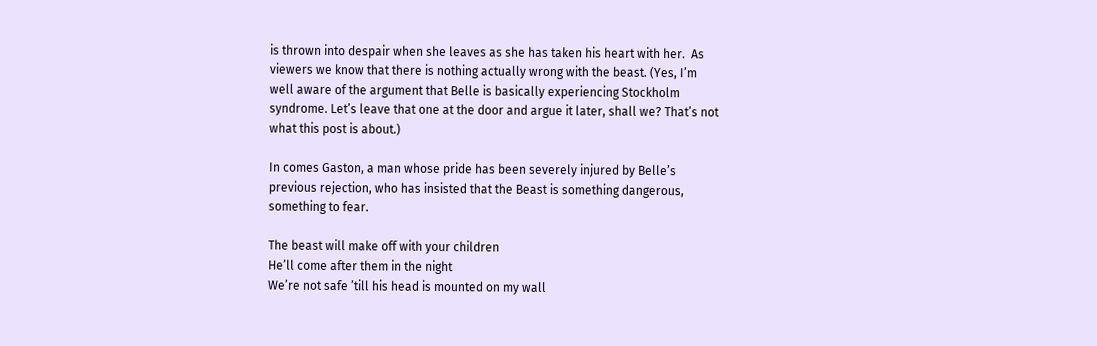is thrown into despair when she leaves as she has taken his heart with her.  As viewers we know that there is nothing actually wrong with the beast. (Yes, I’m well aware of the argument that Belle is basically experiencing Stockholm syndrome. Let’s leave that one at the door and argue it later, shall we? That’s not what this post is about.)

In comes Gaston, a man whose pride has been severely injured by Belle’s previous rejection, who has insisted that the Beast is something dangerous, something to fear.

The beast will make off with your children
He’ll come after them in the night
We’re not safe ’till his head is mounted on my wall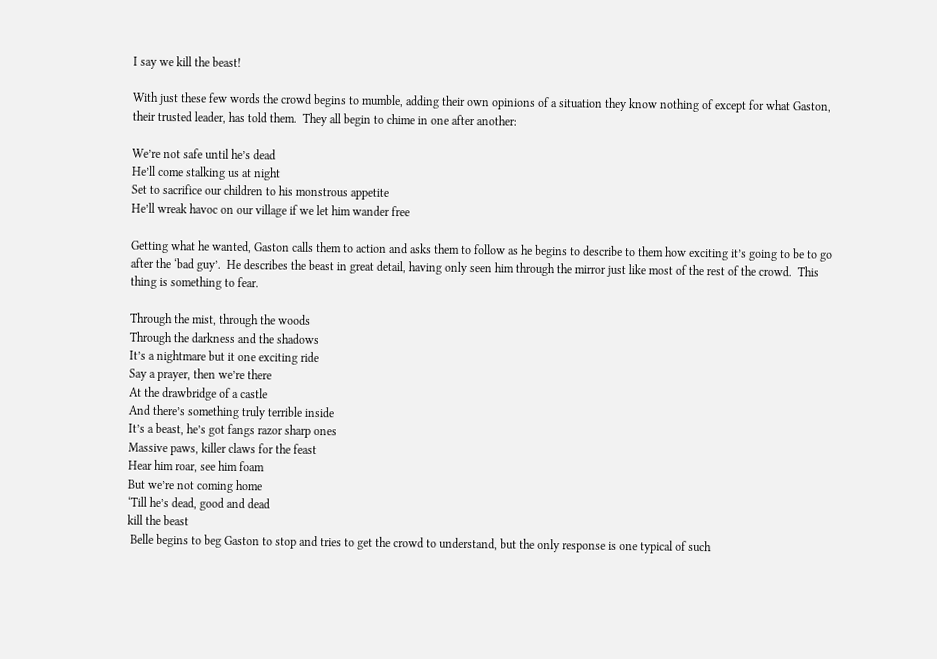I say we kill the beast!

With just these few words the crowd begins to mumble, adding their own opinions of a situation they know nothing of except for what Gaston, their trusted leader, has told them.  They all begin to chime in one after another:

We’re not safe until he’s dead
He’ll come stalking us at night
Set to sacrifice our children to his monstrous appetite
He’ll wreak havoc on our village if we let him wander free

Getting what he wanted, Gaston calls them to action and asks them to follow as he begins to describe to them how exciting it’s going to be to go after the ‘bad guy’.  He describes the beast in great detail, having only seen him through the mirror just like most of the rest of the crowd.  This thing is something to fear.

Through the mist, through the woods
Through the darkness and the shadows
It’s a nightmare but it one exciting ride
Say a prayer, then we’re there
At the drawbridge of a castle
And there’s something truly terrible inside
It’s a beast, he’s got fangs razor sharp ones
Massive paws, killer claws for the feast
Hear him roar, see him foam
But we’re not coming home
‘Till he’s dead, good and dead
kill the beast
 Belle begins to beg Gaston to stop and tries to get the crowd to understand, but the only response is one typical of such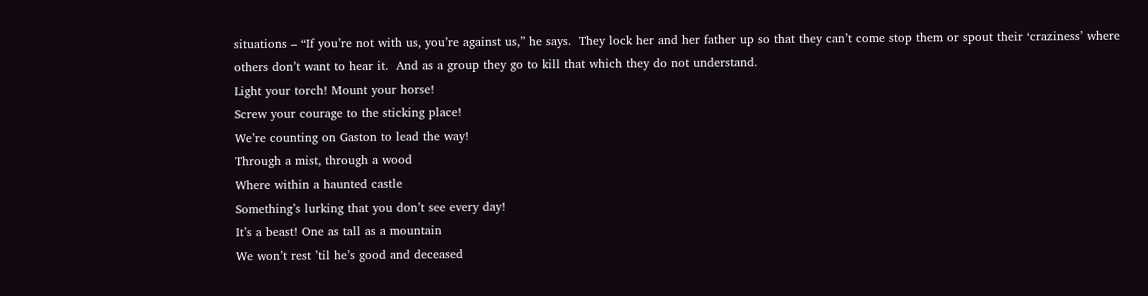situations – “If you’re not with us, you’re against us,” he says.  They lock her and her father up so that they can’t come stop them or spout their ‘craziness’ where others don’t want to hear it.  And as a group they go to kill that which they do not understand.
Light your torch! Mount your horse!
Screw your courage to the sticking place!
We’re counting on Gaston to lead the way!
Through a mist, through a wood
Where within a haunted castle
Something’s lurking that you don’t see every day!
It’s a beast! One as tall as a mountain
We won’t rest ’til he’s good and deceased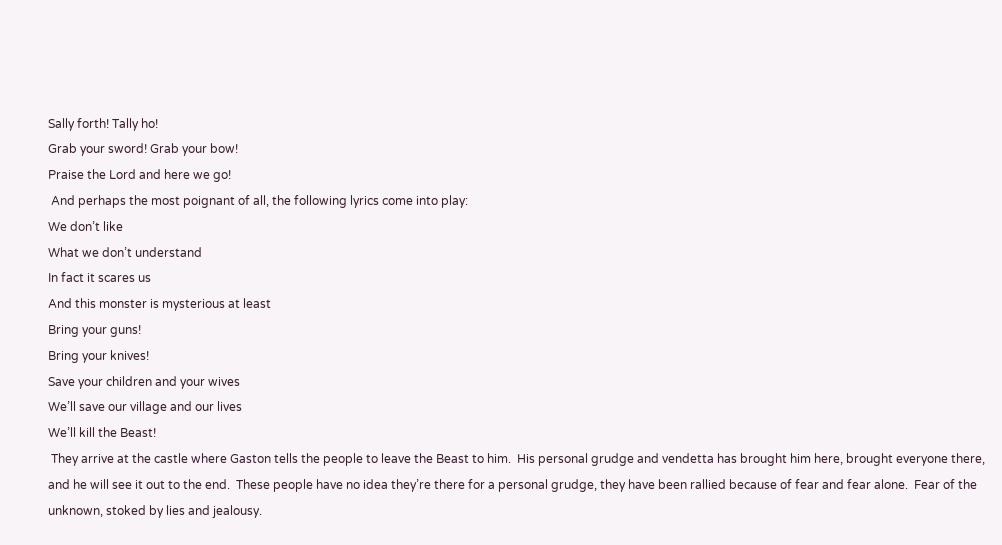Sally forth! Tally ho!
Grab your sword! Grab your bow!
Praise the Lord and here we go!
 And perhaps the most poignant of all, the following lyrics come into play:
We don’t like
What we don’t understand
In fact it scares us
And this monster is mysterious at least
Bring your guns!
Bring your knives!
Save your children and your wives
We’ll save our village and our lives
We’ll kill the Beast!
 They arrive at the castle where Gaston tells the people to leave the Beast to him.  His personal grudge and vendetta has brought him here, brought everyone there, and he will see it out to the end.  These people have no idea they’re there for a personal grudge, they have been rallied because of fear and fear alone.  Fear of the unknown, stoked by lies and jealousy.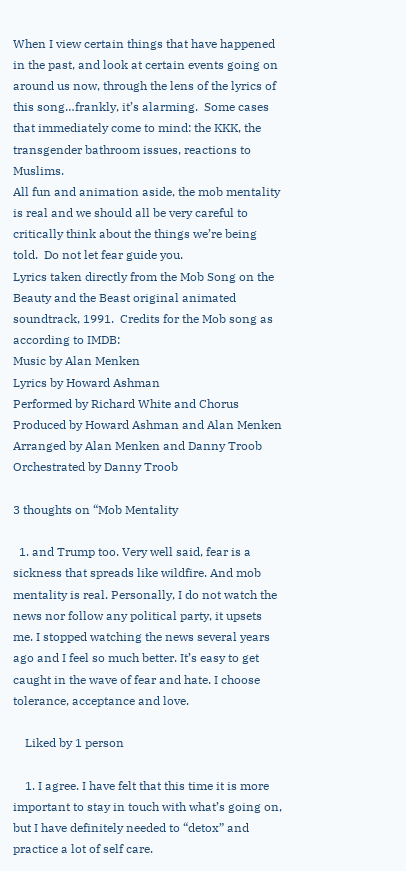When I view certain things that have happened in the past, and look at certain events going on around us now, through the lens of the lyrics of this song…frankly, it’s alarming.  Some cases that immediately come to mind: the KKK, the transgender bathroom issues, reactions to Muslims.
All fun and animation aside, the mob mentality is real and we should all be very careful to critically think about the things we’re being told.  Do not let fear guide you.
Lyrics taken directly from the Mob Song on the Beauty and the Beast original animated soundtrack, 1991.  Credits for the Mob song as according to IMDB:
Music by Alan Menken
Lyrics by Howard Ashman
Performed by Richard White and Chorus
Produced by Howard Ashman and Alan Menken
Arranged by Alan Menken and Danny Troob
Orchestrated by Danny Troob

3 thoughts on “Mob Mentality

  1. and Trump too. Very well said, fear is a sickness that spreads like wildfire. And mob mentality is real. Personally, I do not watch the news nor follow any political party, it upsets me. I stopped watching the news several years ago and I feel so much better. It’s easy to get caught in the wave of fear and hate. I choose tolerance, acceptance and love.

    Liked by 1 person

    1. I agree. I have felt that this time it is more important to stay in touch with what’s going on, but I have definitely needed to “detox” and practice a lot of self care.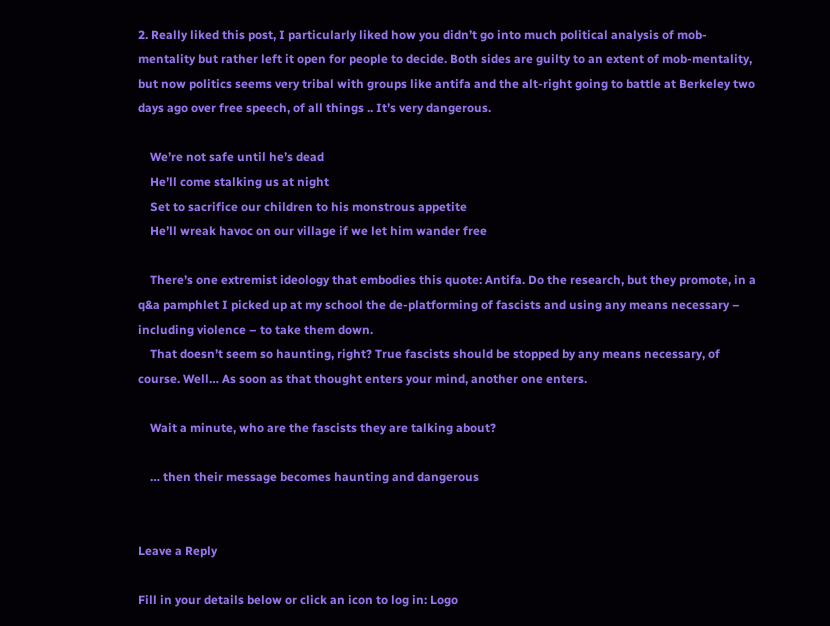2. Really liked this post, I particularly liked how you didn’t go into much political analysis of mob-mentality but rather left it open for people to decide. Both sides are guilty to an extent of mob-mentality, but now politics seems very tribal with groups like antifa and the alt-right going to battle at Berkeley two days ago over free speech, of all things .. It’s very dangerous.

    We’re not safe until he’s dead
    He’ll come stalking us at night
    Set to sacrifice our children to his monstrous appetite
    He’ll wreak havoc on our village if we let him wander free

    There’s one extremist ideology that embodies this quote: Antifa. Do the research, but they promote, in a q&a pamphlet I picked up at my school the de-platforming of fascists and using any means necessary – including violence – to take them down.
    That doesn’t seem so haunting, right? True fascists should be stopped by any means necessary, of course. Well… As soon as that thought enters your mind, another one enters.

    Wait a minute, who are the fascists they are talking about?

    … then their message becomes haunting and dangerous


Leave a Reply

Fill in your details below or click an icon to log in: Logo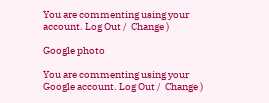You are commenting using your account. Log Out /  Change )

Google photo

You are commenting using your Google account. Log Out /  Change )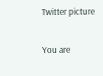Twitter picture

You are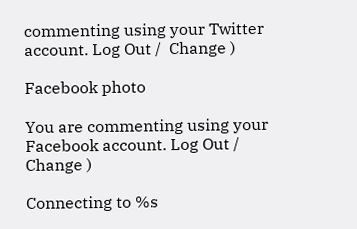commenting using your Twitter account. Log Out /  Change )

Facebook photo

You are commenting using your Facebook account. Log Out /  Change )

Connecting to %s